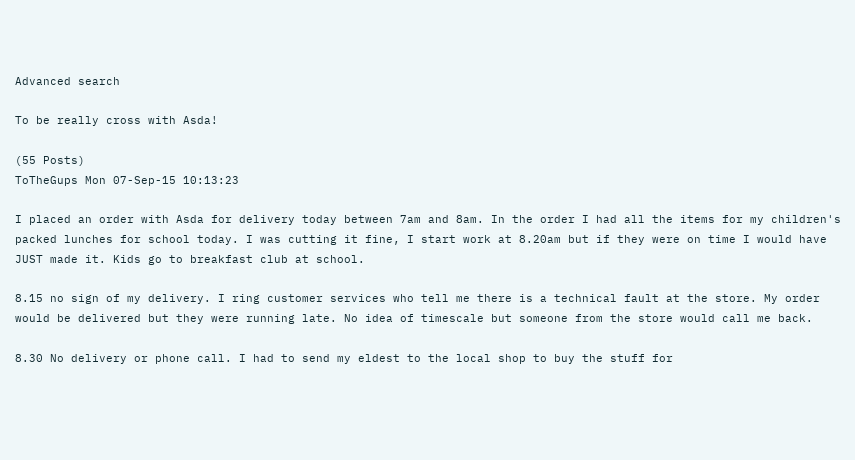Advanced search

To be really cross with Asda!

(55 Posts)
ToTheGups Mon 07-Sep-15 10:13:23

I placed an order with Asda for delivery today between 7am and 8am. In the order I had all the items for my children's packed lunches for school today. I was cutting it fine, I start work at 8.20am but if they were on time I would have JUST made it. Kids go to breakfast club at school.

8.15 no sign of my delivery. I ring customer services who tell me there is a technical fault at the store. My order would be delivered but they were running late. No idea of timescale but someone from the store would call me back.

8.30 No delivery or phone call. I had to send my eldest to the local shop to buy the stuff for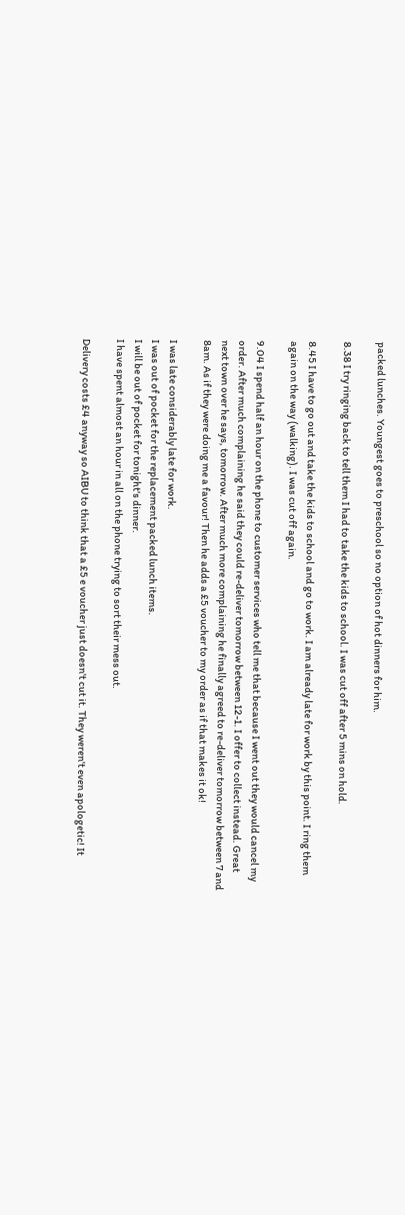packed lunches. Youngest goes to preschool so no option of hot dinners for him.

8.38 I try ringing back to tell them I had to take the kids to school. I was cut off after 5 mins on hold.

8.45 I have to go out and take the kids to school and go to work. I am already late for work by this point. I ring them again on the way (walking). I was cut off again.

9.04 I spend half an hour on the phone to customer services who tell me that because I went out they would cancel my order. After much complaining he said they could re-deliver tomorrow between 12-1. I offer to collect instead. Great next town over he says, tomorrow. After much more complaining he finally agreed to re-deliver tomorrow between 7 and 8am. As if they were doing me a favour! Then he adds a £5 voucher to my order as if that makes it ok!

I was late considerably late for work.
I was out of pocket for the replacement packed lunch items.
I will be out of pocket for tonight's dinner.
I have spent almost an hour in all on the phone trying to sort their mess out.

Delivery costs £4 anyway so AIBU to think that a £5 e voucher just doesn't cut it. They weren't even apologetic! It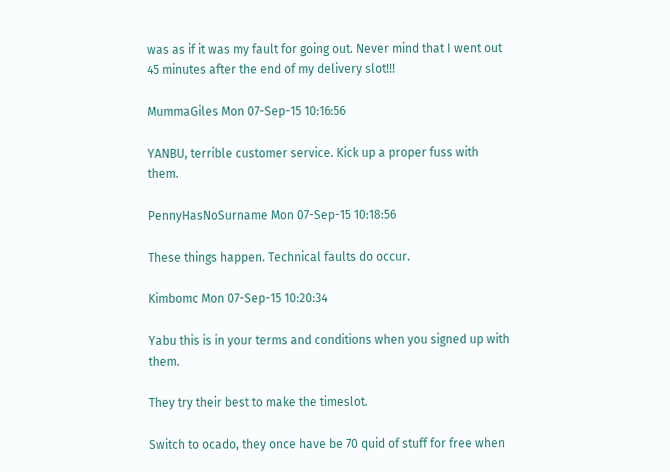was as if it was my fault for going out. Never mind that I went out 45 minutes after the end of my delivery slot!!!

MummaGiles Mon 07-Sep-15 10:16:56

YANBU, terrible customer service. Kick up a proper fuss with them.

PennyHasNoSurname Mon 07-Sep-15 10:18:56

These things happen. Technical faults do occur.

Kimbomc Mon 07-Sep-15 10:20:34

Yabu this is in your terms and conditions when you signed up with them.

They try their best to make the timeslot.

Switch to ocado, they once have be 70 quid of stuff for free when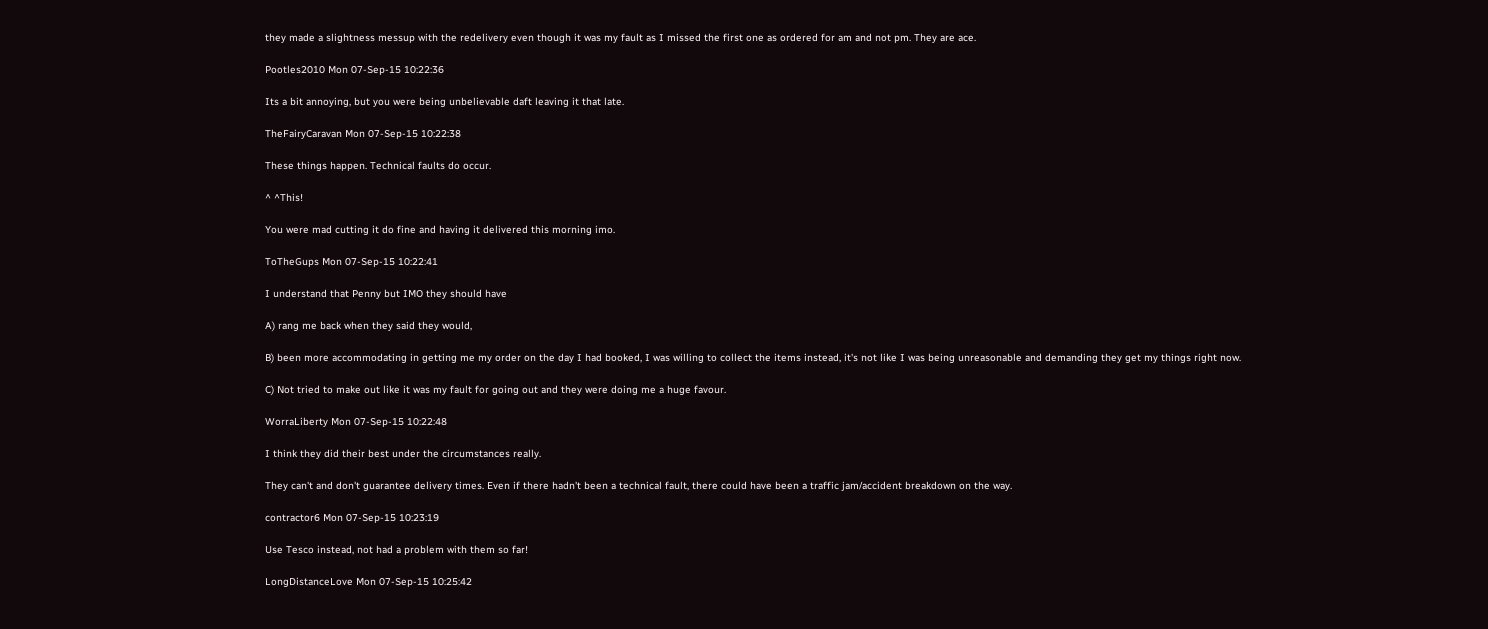they made a slightness messup with the redelivery even though it was my fault as I missed the first one as ordered for am and not pm. They are ace.

Pootles2010 Mon 07-Sep-15 10:22:36

Its a bit annoying, but you were being unbelievable daft leaving it that late.

TheFairyCaravan Mon 07-Sep-15 10:22:38

These things happen. Technical faults do occur.

^ ^This!

You were mad cutting it do fine and having it delivered this morning imo.

ToTheGups Mon 07-Sep-15 10:22:41

I understand that Penny but IMO they should have

A) rang me back when they said they would,

B) been more accommodating in getting me my order on the day I had booked, I was willing to collect the items instead, it's not like I was being unreasonable and demanding they get my things right now.

C) Not tried to make out like it was my fault for going out and they were doing me a huge favour.

WorraLiberty Mon 07-Sep-15 10:22:48

I think they did their best under the circumstances really.

They can't and don't guarantee delivery times. Even if there hadn't been a technical fault, there could have been a traffic jam/accident breakdown on the way.

contractor6 Mon 07-Sep-15 10:23:19

Use Tesco instead, not had a problem with them so far!

LongDistanceLove Mon 07-Sep-15 10:25:42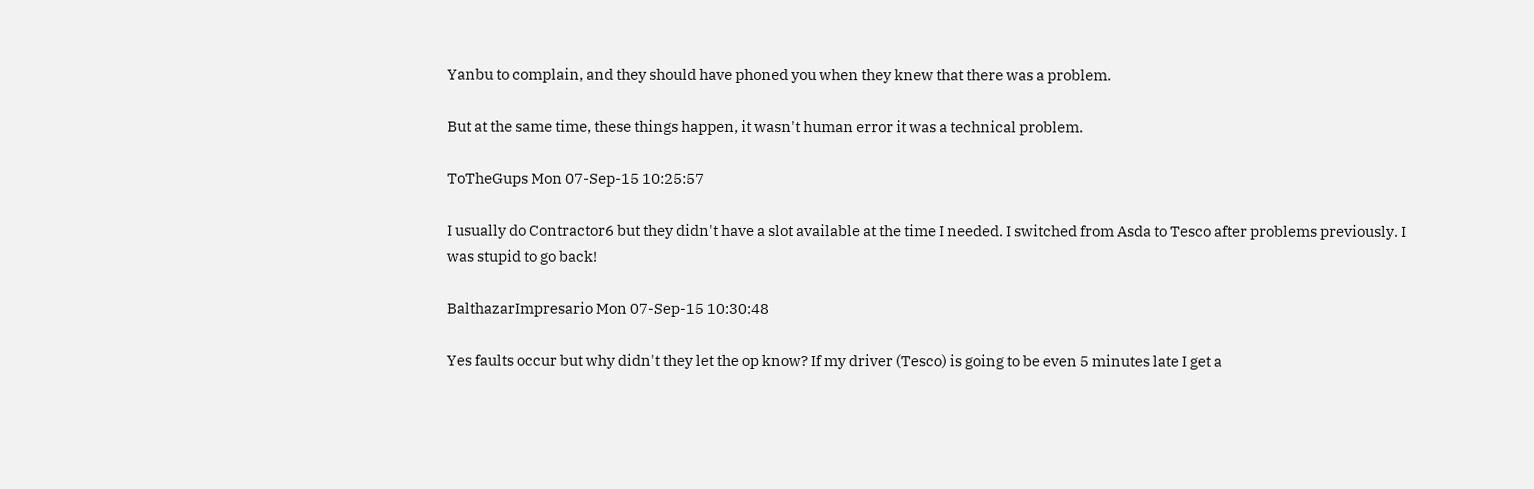Yanbu to complain, and they should have phoned you when they knew that there was a problem.

But at the same time, these things happen, it wasn't human error it was a technical problem.

ToTheGups Mon 07-Sep-15 10:25:57

I usually do Contractor6 but they didn't have a slot available at the time I needed. I switched from Asda to Tesco after problems previously. I was stupid to go back!

BalthazarImpresario Mon 07-Sep-15 10:30:48

Yes faults occur but why didn't they let the op know? If my driver (Tesco) is going to be even 5 minutes late I get a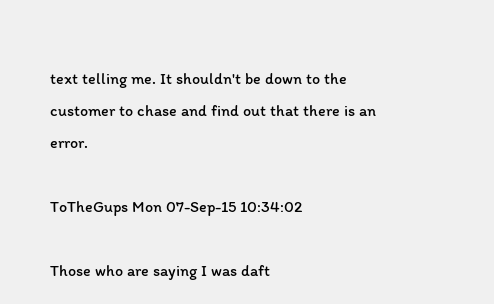text telling me. It shouldn't be down to the customer to chase and find out that there is an error.

ToTheGups Mon 07-Sep-15 10:34:02

Those who are saying I was daft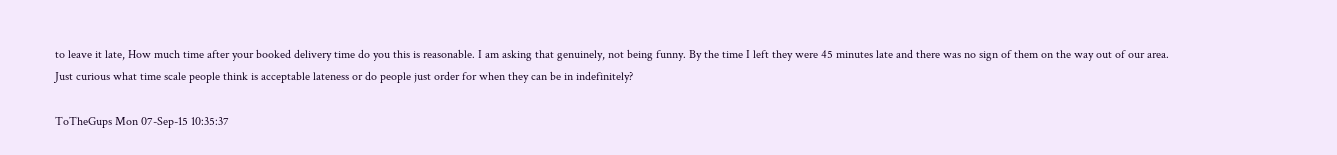to leave it late, How much time after your booked delivery time do you this is reasonable. I am asking that genuinely, not being funny. By the time I left they were 45 minutes late and there was no sign of them on the way out of our area. Just curious what time scale people think is acceptable lateness or do people just order for when they can be in indefinitely?

ToTheGups Mon 07-Sep-15 10:35:37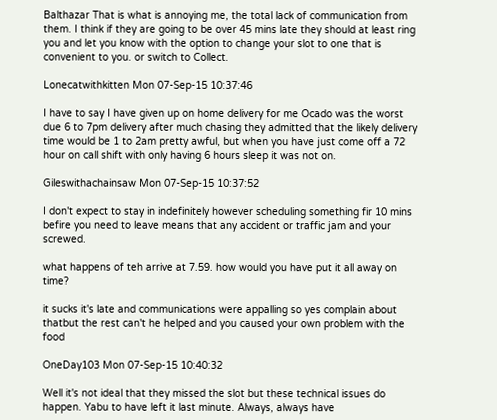Balthazar That is what is annoying me, the total lack of communication from them. I think if they are going to be over 45 mins late they should at least ring you and let you know with the option to change your slot to one that is convenient to you. or switch to Collect.

Lonecatwithkitten Mon 07-Sep-15 10:37:46

I have to say I have given up on home delivery for me Ocado was the worst due 6 to 7pm delivery after much chasing they admitted that the likely delivery time would be 1 to 2am pretty awful, but when you have just come off a 72 hour on call shift with only having 6 hours sleep it was not on.

Gileswithachainsaw Mon 07-Sep-15 10:37:52

I don't expect to stay in indefinitely however scheduling something fir 10 mins befire you need to leave means that any accident or traffic jam and your screwed.

what happens of teh arrive at 7.59. how would you have put it all away on time?

it sucks it's late and communications were appalling so yes complain about thatbut the rest can't he helped and you caused your own problem with the food

OneDay103 Mon 07-Sep-15 10:40:32

Well it's not ideal that they missed the slot but these technical issues do happen. Yabu to have left it last minute. Always, always have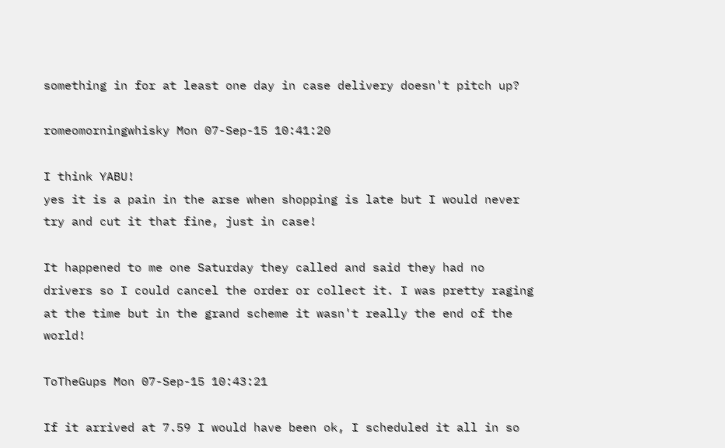something in for at least one day in case delivery doesn't pitch up?

romeomorningwhisky Mon 07-Sep-15 10:41:20

I think YABU!
yes it is a pain in the arse when shopping is late but I would never try and cut it that fine, just in case!

It happened to me one Saturday they called and said they had no drivers so I could cancel the order or collect it. I was pretty raging at the time but in the grand scheme it wasn't really the end of the world!

ToTheGups Mon 07-Sep-15 10:43:21

If it arrived at 7.59 I would have been ok, I scheduled it all in so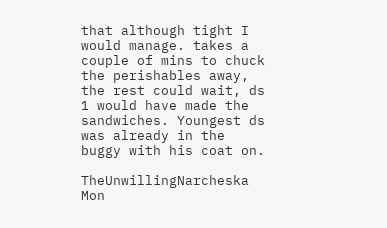that although tight I would manage. takes a couple of mins to chuck the perishables away, the rest could wait, ds 1 would have made the sandwiches. Youngest ds was already in the buggy with his coat on.

TheUnwillingNarcheska Mon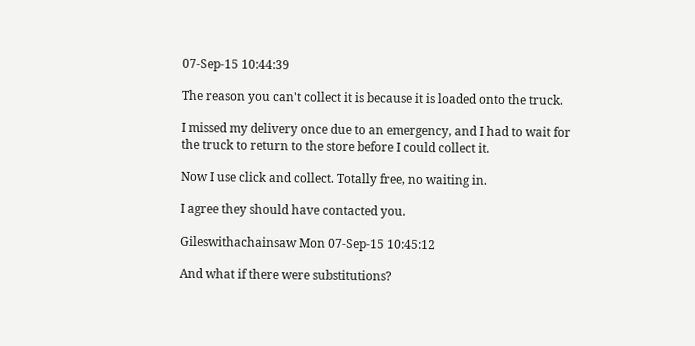07-Sep-15 10:44:39

The reason you can't collect it is because it is loaded onto the truck.

I missed my delivery once due to an emergency, and I had to wait for the truck to return to the store before I could collect it.

Now I use click and collect. Totally free, no waiting in.

I agree they should have contacted you.

Gileswithachainsaw Mon 07-Sep-15 10:45:12

And what if there were substitutions?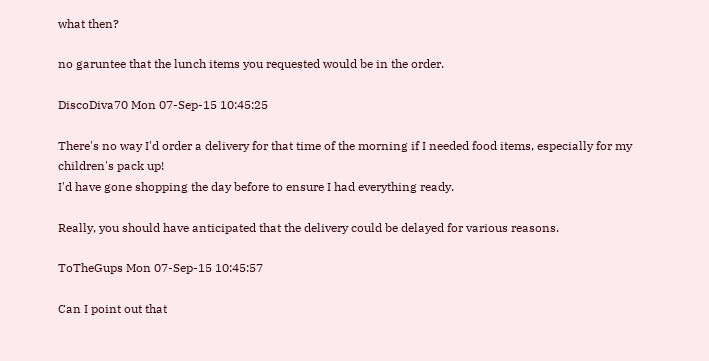what then?

no garuntee that the lunch items you requested would be in the order.

DiscoDiva70 Mon 07-Sep-15 10:45:25

There's no way I'd order a delivery for that time of the morning if I needed food items, especially for my children's pack up!
I'd have gone shopping the day before to ensure I had everything ready.

Really, you should have anticipated that the delivery could be delayed for various reasons.

ToTheGups Mon 07-Sep-15 10:45:57

Can I point out that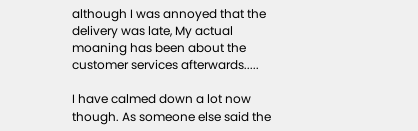although I was annoyed that the delivery was late, My actual moaning has been about the customer services afterwards.....

I have calmed down a lot now though. As someone else said the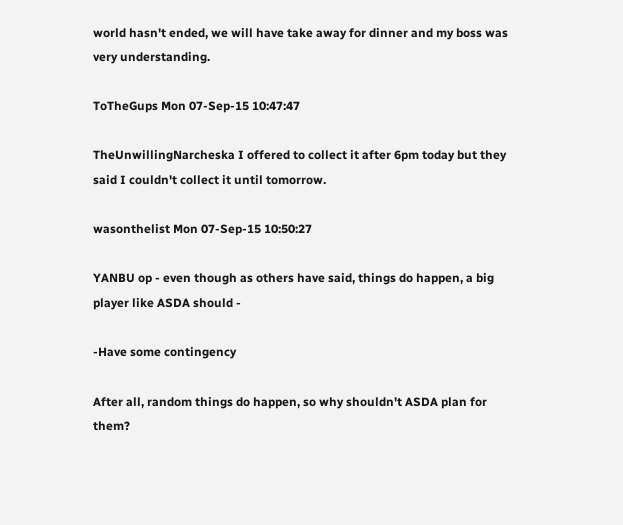world hasn't ended, we will have take away for dinner and my boss was very understanding.

ToTheGups Mon 07-Sep-15 10:47:47

TheUnwillingNarcheska I offered to collect it after 6pm today but they said I couldn't collect it until tomorrow.

wasonthelist Mon 07-Sep-15 10:50:27

YANBU op - even though as others have said, things do happen, a big player like ASDA should -

-Have some contingency

After all, random things do happen, so why shouldn't ASDA plan for them?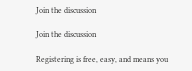Join the discussion

Join the discussion

Registering is free, easy, and means you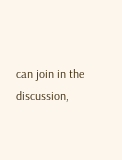can join in the discussion,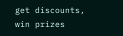get discounts, win prizes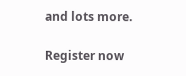and lots more.

Register now